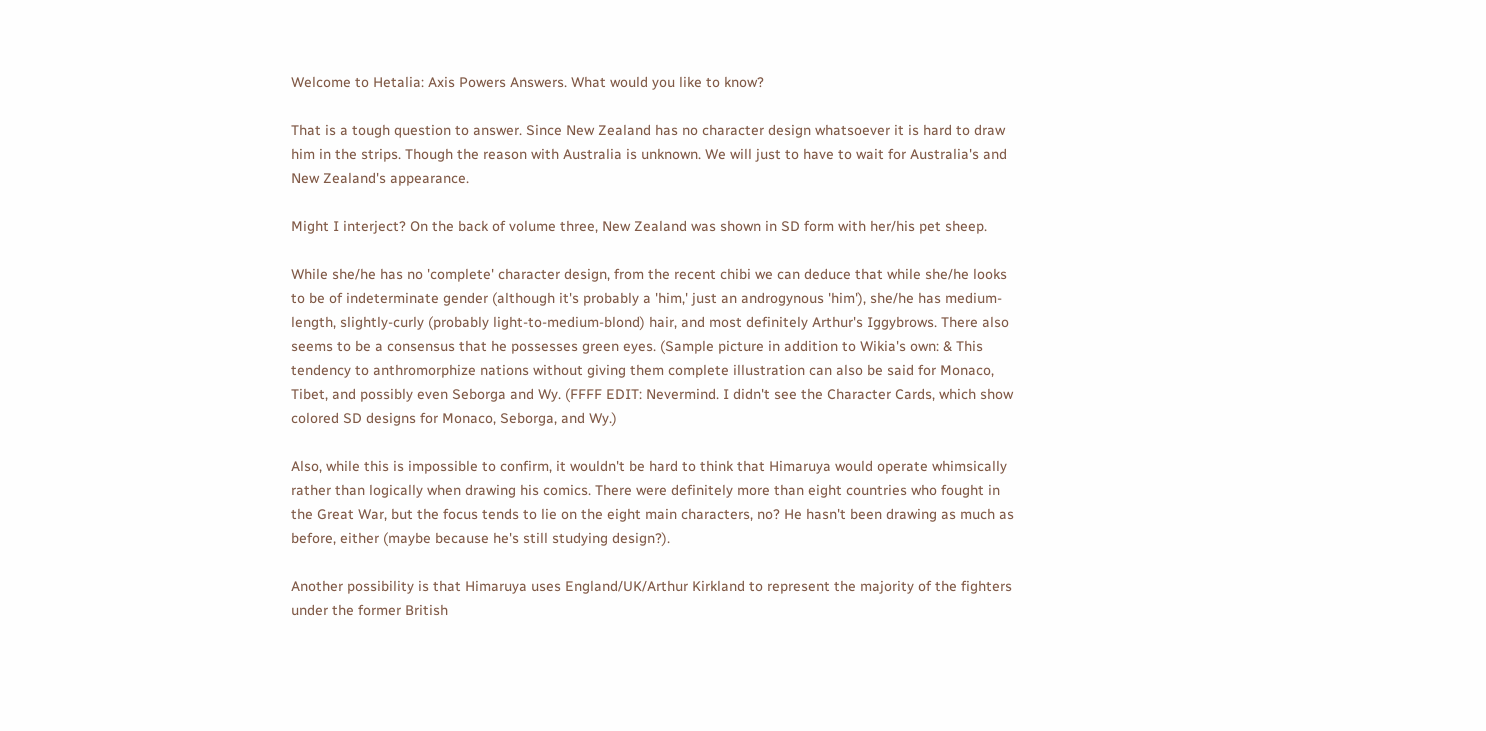Welcome to Hetalia: Axis Powers Answers. What would you like to know?

That is a tough question to answer. Since New Zealand has no character design whatsoever it is hard to draw him in the strips. Though the reason with Australia is unknown. We will just to have to wait for Australia's and New Zealand's appearance.

Might I interject? On the back of volume three, New Zealand was shown in SD form with her/his pet sheep.

While she/he has no 'complete' character design, from the recent chibi we can deduce that while she/he looks to be of indeterminate gender (although it's probably a 'him,' just an androgynous 'him'), she/he has medium-length, slightly-curly (probably light-to-medium-blond) hair, and most definitely Arthur's Iggybrows. There also seems to be a consensus that he possesses green eyes. (Sample picture in addition to Wikia's own: & This tendency to anthromorphize nations without giving them complete illustration can also be said for Monaco, Tibet, and possibly even Seborga and Wy. (FFFF EDIT: Nevermind. I didn't see the Character Cards, which show colored SD designs for Monaco, Seborga, and Wy.)

Also, while this is impossible to confirm, it wouldn't be hard to think that Himaruya would operate whimsically rather than logically when drawing his comics. There were definitely more than eight countries who fought in the Great War, but the focus tends to lie on the eight main characters, no? He hasn't been drawing as much as before, either (maybe because he's still studying design?).

Another possibility is that Himaruya uses England/UK/Arthur Kirkland to represent the majority of the fighters under the former British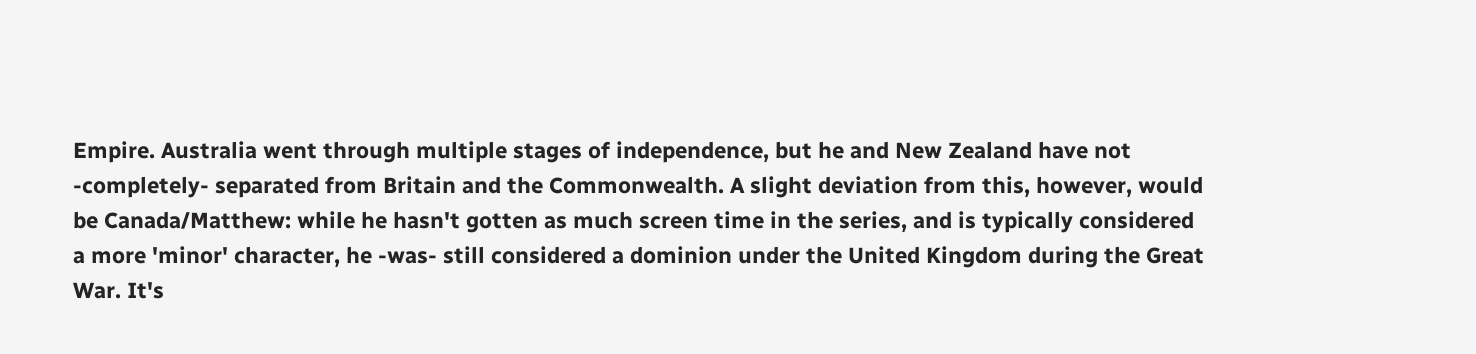Empire. Australia went through multiple stages of independence, but he and New Zealand have not -completely- separated from Britain and the Commonwealth. A slight deviation from this, however, would be Canada/Matthew: while he hasn't gotten as much screen time in the series, and is typically considered a more 'minor' character, he -was- still considered a dominion under the United Kingdom during the Great War. It's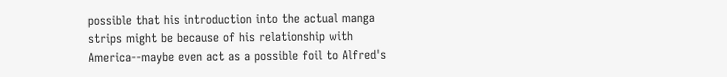possible that his introduction into the actual manga strips might be because of his relationship with America--maybe even act as a possible foil to Alfred's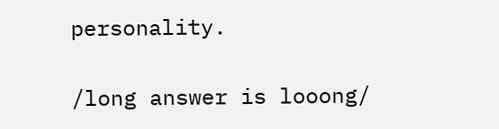personality.

/long answer is looong/